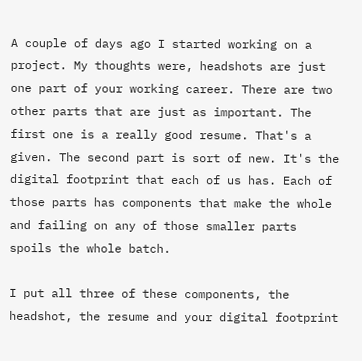A couple of days ago I started working on a project. My thoughts were, headshots are just one part of your working career. There are two other parts that are just as important. The first one is a really good resume. That's a given. The second part is sort of new. It's the digital footprint that each of us has. Each of those parts has components that make the whole and failing on any of those smaller parts spoils the whole batch.

I put all three of these components, the headshot, the resume and your digital footprint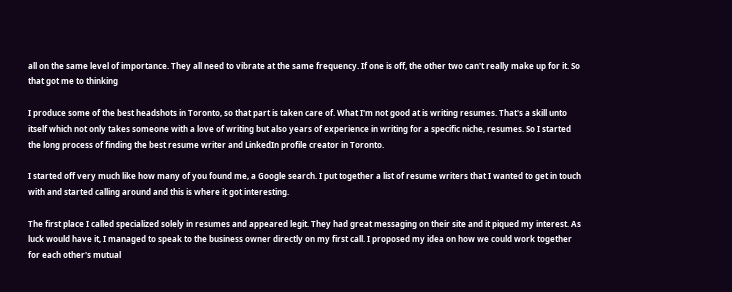all on the same level of importance. They all need to vibrate at the same frequency. If one is off, the other two can't really make up for it. So that got me to thinking

I produce some of the best headshots in Toronto, so that part is taken care of. What I'm not good at is writing resumes. That's a skill unto itself which not only takes someone with a love of writing but also years of experience in writing for a specific niche, resumes. So I started the long process of finding the best resume writer and LinkedIn profile creator in Toronto.

I started off very much like how many of you found me, a Google search. I put together a list of resume writers that I wanted to get in touch with and started calling around and this is where it got interesting.

The first place I called specialized solely in resumes and appeared legit. They had great messaging on their site and it piqued my interest. As luck would have it, I managed to speak to the business owner directly on my first call. I proposed my idea on how we could work together for each other's mutual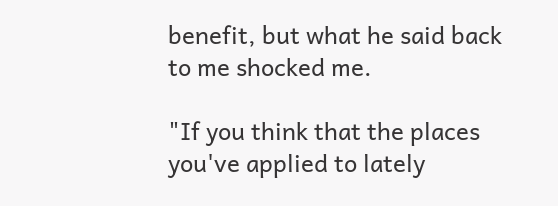benefit, but what he said back to me shocked me.

"If you think that the places you've applied to lately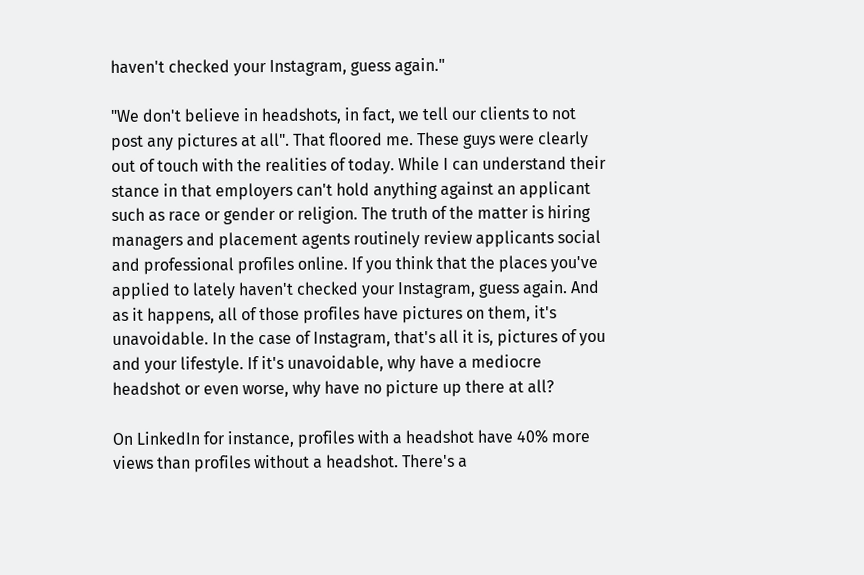haven't checked your Instagram, guess again."

"We don't believe in headshots, in fact, we tell our clients to not post any pictures at all". That floored me. These guys were clearly out of touch with the realities of today. While I can understand their stance in that employers can't hold anything against an applicant such as race or gender or religion. The truth of the matter is hiring managers and placement agents routinely review applicants social and professional profiles online. If you think that the places you've applied to lately haven't checked your Instagram, guess again. And as it happens, all of those profiles have pictures on them, it's unavoidable. In the case of Instagram, that's all it is, pictures of you and your lifestyle. If it's unavoidable, why have a mediocre headshot or even worse, why have no picture up there at all?

On LinkedIn for instance, profiles with a headshot have 40% more views than profiles without a headshot. There's a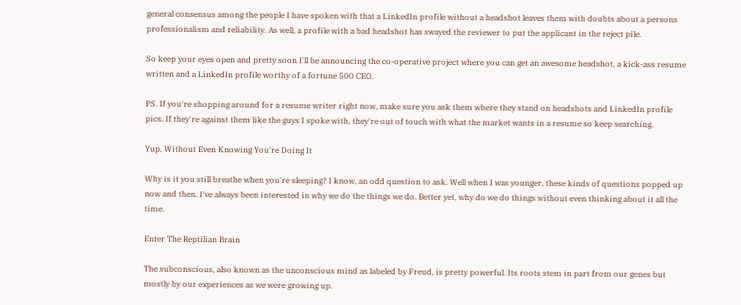general consensus among the people I have spoken with that a LinkedIn profile without a headshot leaves them with doubts about a persons professionalism and reliability. As well, a profile with a bad headshot has swayed the reviewer to put the applicant in the reject pile.

So keep your eyes open and pretty soon I'll be announcing the co-operative project where you can get an awesome headshot, a kick-ass resume written and a LinkedIn profile worthy of a fortune 500 CEO.

PS. If you're shopping around for a resume writer right now, make sure you ask them where they stand on headshots and LinkedIn profile pics. If they're against them like the guys I spoke with, they're out of touch with what the market wants in a resume so keep searching.

Yup, Without Even Knowing You're Doing It

Why is it you still breathe when you're sleeping? I know, an odd question to ask. Well when I was younger, these kinds of questions popped up now and then. I've always been interested in why we do the things we do. Better yet, why do we do things without even thinking about it all the time.

Enter The Reptilian Brain

The subconscious, also known as the unconscious mind as labeled by Freud, is pretty powerful. Its roots stem in part from our genes but mostly by our experiences as we were growing up.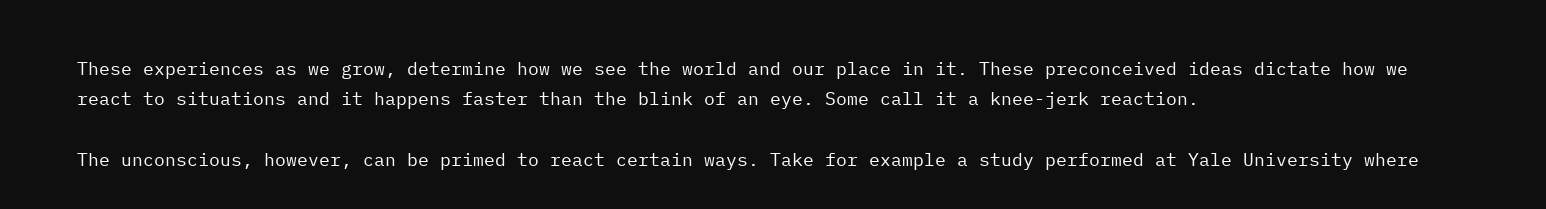These experiences as we grow, determine how we see the world and our place in it. These preconceived ideas dictate how we react to situations and it happens faster than the blink of an eye. Some call it a knee-jerk reaction.

The unconscious, however, can be primed to react certain ways. Take for example a study performed at Yale University where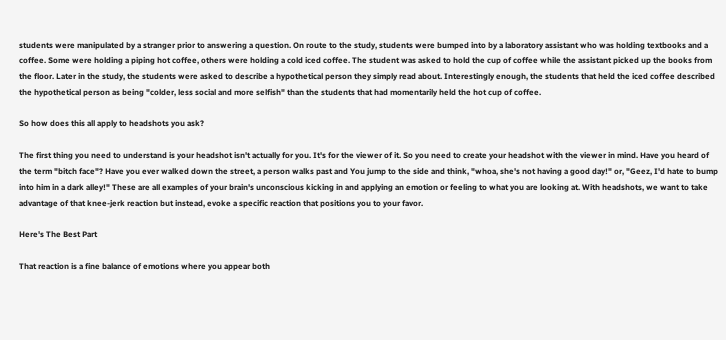students were manipulated by a stranger prior to answering a question. On route to the study, students were bumped into by a laboratory assistant who was holding textbooks and a coffee. Some were holding a piping hot coffee, others were holding a cold iced coffee. The student was asked to hold the cup of coffee while the assistant picked up the books from the floor. Later in the study, the students were asked to describe a hypothetical person they simply read about. Interestingly enough, the students that held the iced coffee described the hypothetical person as being "colder, less social and more selfish" than the students that had momentarily held the hot cup of coffee.

So how does this all apply to headshots you ask?

The first thing you need to understand is your headshot isn't actually for you. It's for the viewer of it. So you need to create your headshot with the viewer in mind. Have you heard of the term "bitch face"? Have you ever walked down the street, a person walks past and You jump to the side and think, "whoa, she's not having a good day!" or, "Geez, I'd hate to bump into him in a dark alley!" These are all examples of your brain's unconscious kicking in and applying an emotion or feeling to what you are looking at. With headshots, we want to take advantage of that knee-jerk reaction but instead, evoke a specific reaction that positions you to your favor.

Here's The Best Part

That reaction is a fine balance of emotions where you appear both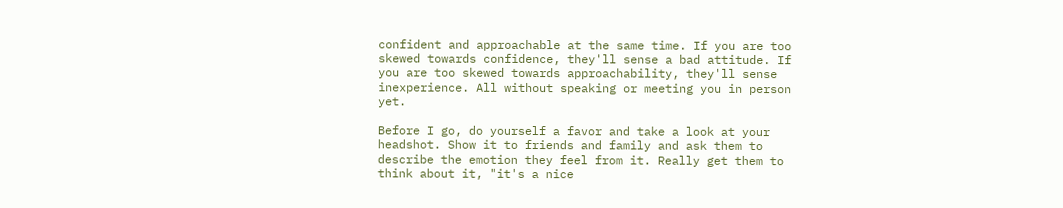confident and approachable at the same time. If you are too skewed towards confidence, they'll sense a bad attitude. If you are too skewed towards approachability, they'll sense inexperience. All without speaking or meeting you in person yet.

Before I go, do yourself a favor and take a look at your headshot. Show it to friends and family and ask them to describe the emotion they feel from it. Really get them to think about it, "it's a nice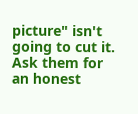picture" isn't going to cut it. Ask them for an honest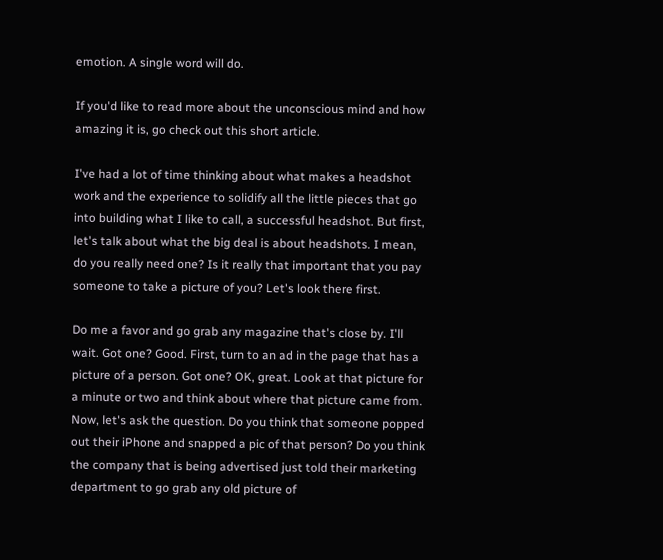emotion. A single word will do.

If you'd like to read more about the unconscious mind and how amazing it is, go check out this short article.

I've had a lot of time thinking about what makes a headshot work and the experience to solidify all the little pieces that go into building what I like to call, a successful headshot. But first, let's talk about what the big deal is about headshots. I mean, do you really need one? Is it really that important that you pay someone to take a picture of you? Let's look there first.

Do me a favor and go grab any magazine that's close by. I'll wait. Got one? Good. First, turn to an ad in the page that has a picture of a person. Got one? OK, great. Look at that picture for a minute or two and think about where that picture came from. Now, let's ask the question. Do you think that someone popped out their iPhone and snapped a pic of that person? Do you think the company that is being advertised just told their marketing department to go grab any old picture of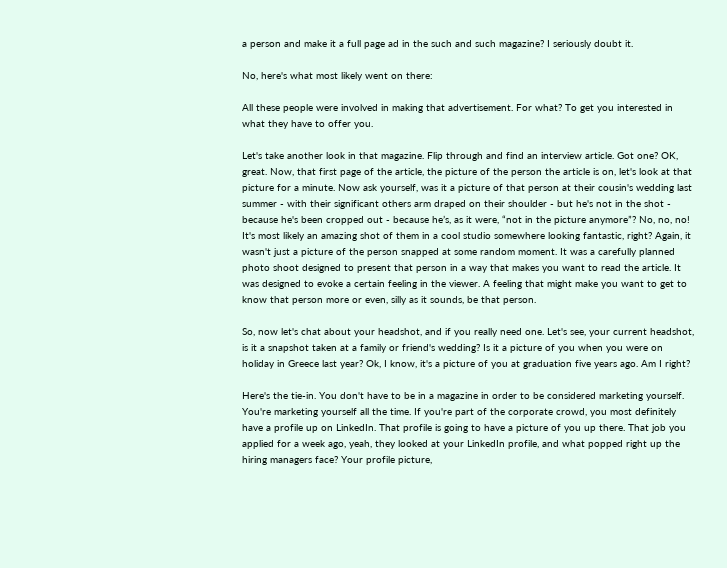a person and make it a full page ad in the such and such magazine? I seriously doubt it.

No, here's what most likely went on there:

All these people were involved in making that advertisement. For what? To get you interested in what they have to offer you.

Let's take another look in that magazine. Flip through and find an interview article. Got one? OK, great. Now, that first page of the article, the picture of the person the article is on, let's look at that picture for a minute. Now ask yourself, was it a picture of that person at their cousin's wedding last summer - with their significant others arm draped on their shoulder - but he's not in the shot - because he's been cropped out - because he’s, as it were, “not in the picture anymore”? No, no, no! It's most likely an amazing shot of them in a cool studio somewhere looking fantastic, right? Again, it wasn't just a picture of the person snapped at some random moment. It was a carefully planned photo shoot designed to present that person in a way that makes you want to read the article. It was designed to evoke a certain feeling in the viewer. A feeling that might make you want to get to know that person more or even, silly as it sounds, be that person.

So, now let's chat about your headshot, and if you really need one. Let's see, your current headshot, is it a snapshot taken at a family or friend's wedding? Is it a picture of you when you were on holiday in Greece last year? Ok, I know, it's a picture of you at graduation five years ago. Am I right?

Here's the tie-in. You don't have to be in a magazine in order to be considered marketing yourself. You're marketing yourself all the time. If you're part of the corporate crowd, you most definitely have a profile up on LinkedIn. That profile is going to have a picture of you up there. That job you applied for a week ago, yeah, they looked at your LinkedIn profile, and what popped right up the hiring managers face? Your profile picture,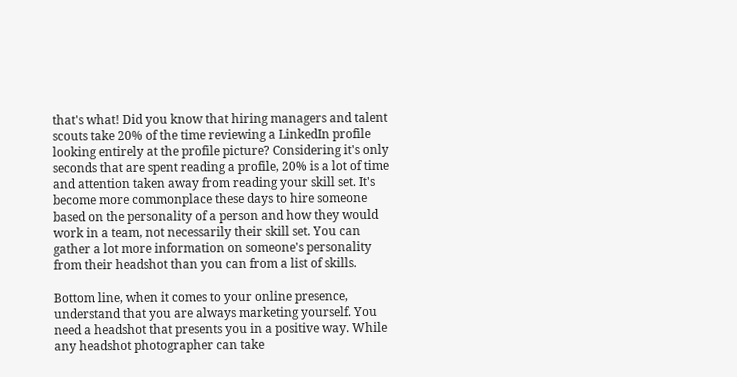that's what! Did you know that hiring managers and talent scouts take 20% of the time reviewing a LinkedIn profile looking entirely at the profile picture? Considering it's only seconds that are spent reading a profile, 20% is a lot of time and attention taken away from reading your skill set. It's become more commonplace these days to hire someone based on the personality of a person and how they would work in a team, not necessarily their skill set. You can gather a lot more information on someone's personality from their headshot than you can from a list of skills.

Bottom line, when it comes to your online presence, understand that you are always marketing yourself. You need a headshot that presents you in a positive way. While any headshot photographer can take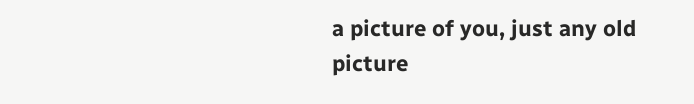a picture of you, just any old picture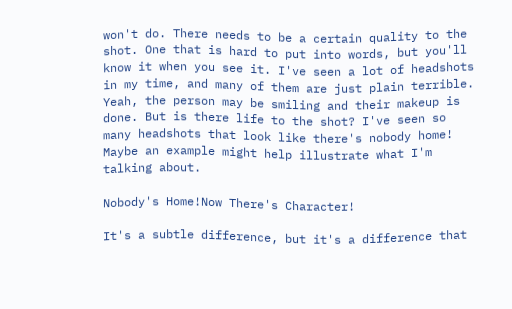won't do. There needs to be a certain quality to the shot. One that is hard to put into words, but you'll know it when you see it. I've seen a lot of headshots in my time, and many of them are just plain terrible. Yeah, the person may be smiling and their makeup is done. But is there life to the shot? I've seen so many headshots that look like there's nobody home! Maybe an example might help illustrate what I'm talking about.

Nobody's Home!Now There's Character!

It's a subtle difference, but it's a difference that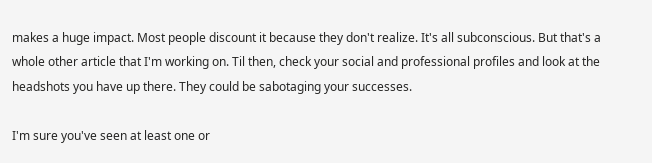makes a huge impact. Most people discount it because they don't realize. It's all subconscious. But that's a whole other article that I'm working on. Til then, check your social and professional profiles and look at the headshots you have up there. They could be sabotaging your successes.

I'm sure you've seen at least one or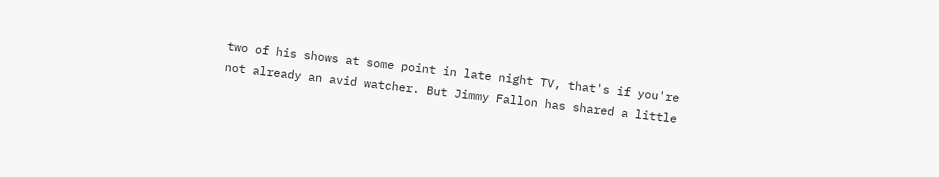two of his shows at some point in late night TV, that's if you're not already an avid watcher. But Jimmy Fallon has shared a little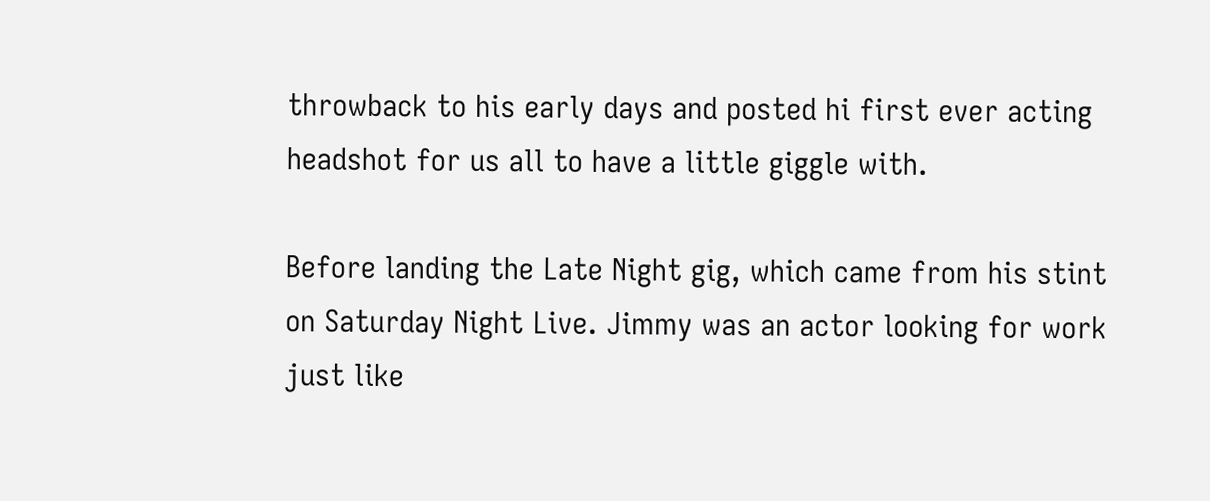throwback to his early days and posted hi first ever acting headshot for us all to have a little giggle with.

Before landing the Late Night gig, which came from his stint on Saturday Night Live. Jimmy was an actor looking for work just like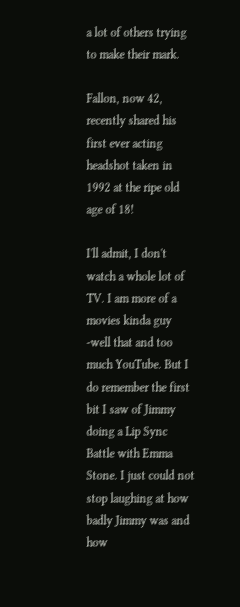a lot of others trying to make their mark.

Fallon, now 42, recently shared his first ever acting headshot taken in 1992 at the ripe old age of 18!

I'll admit, I don't watch a whole lot of TV. I am more of a movies kinda guy -well that and too much YouTube. But I do remember the first bit I saw of Jimmy doing a Lip Sync Battle with Emma Stone. I just could not stop laughing at how badly Jimmy was and how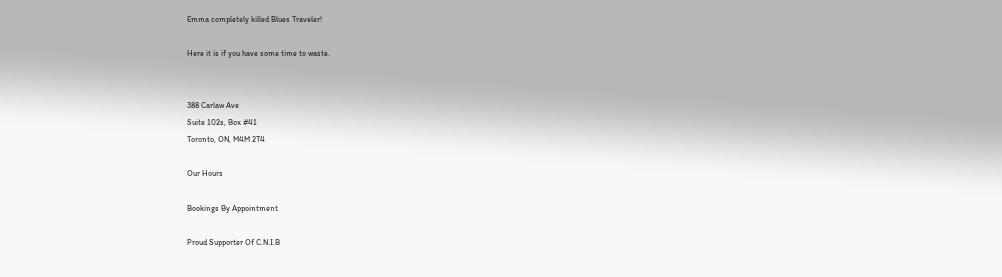Emma completely killed Blues Traveler!

Here it is if you have some time to waste.


388 Carlaw Ave
Suite 102s, Box #41
Toronto, ON, M4M 2T4

Our Hours

Bookings By Appointment

Proud Supporter Of C.N.I.B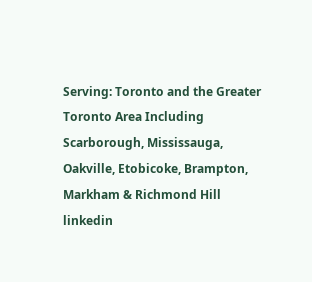Serving: Toronto and the Greater Toronto Area Including
Scarborough, Mississauga, Oakville, Etobicoke, Brampton, Markham & Richmond Hill
linkedin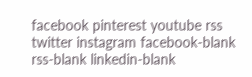facebook pinterest youtube rss twitter instagram facebook-blank rss-blank linkedin-blank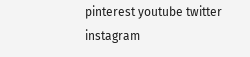pinterest youtube twitter instagram